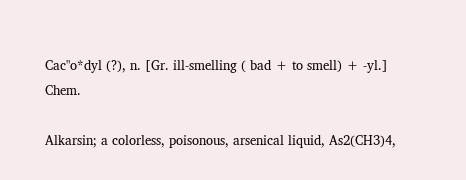Cac"o*dyl (?), n. [Gr. ill-smelling ( bad + to smell) + -yl.] Chem.

Alkarsin; a colorless, poisonous, arsenical liquid, As2(CH3)4,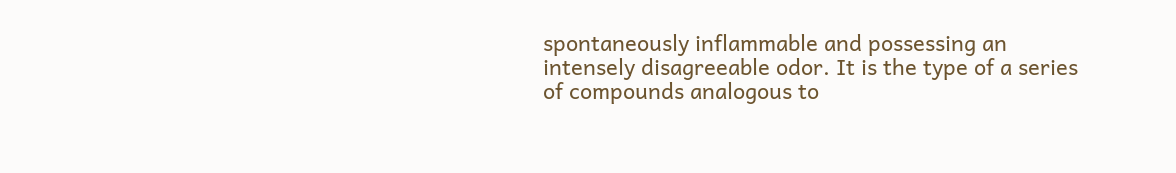spontaneously inflammable and possessing an intensely disagreeable odor. It is the type of a series of compounds analogous to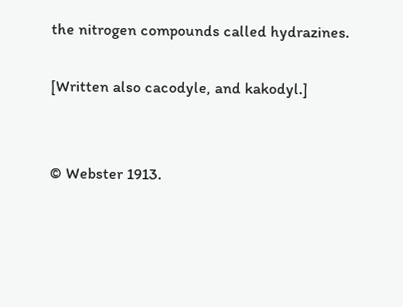the nitrogen compounds called hydrazines.

[Written also cacodyle, and kakodyl.]


© Webster 1913.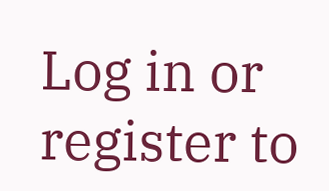Log in or register to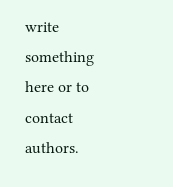write something here or to contact authors.